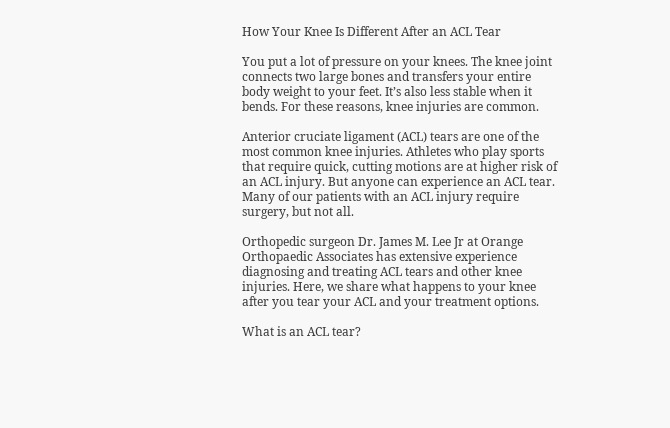How Your Knee Is Different After an ACL Tear

You put a lot of pressure on your knees. The knee joint connects two large bones and transfers your entire body weight to your feet. It’s also less stable when it bends. For these reasons, knee injuries are common.

Anterior cruciate ligament (ACL) tears are one of the most common knee injuries. Athletes who play sports that require quick, cutting motions are at higher risk of an ACL injury. But anyone can experience an ACL tear. Many of our patients with an ACL injury require surgery, but not all.

Orthopedic surgeon Dr. James M. Lee Jr at Orange Orthopaedic Associates has extensive experience diagnosing and treating ACL tears and other knee injuries. Here, we share what happens to your knee after you tear your ACL and your treatment options.

What is an ACL tear?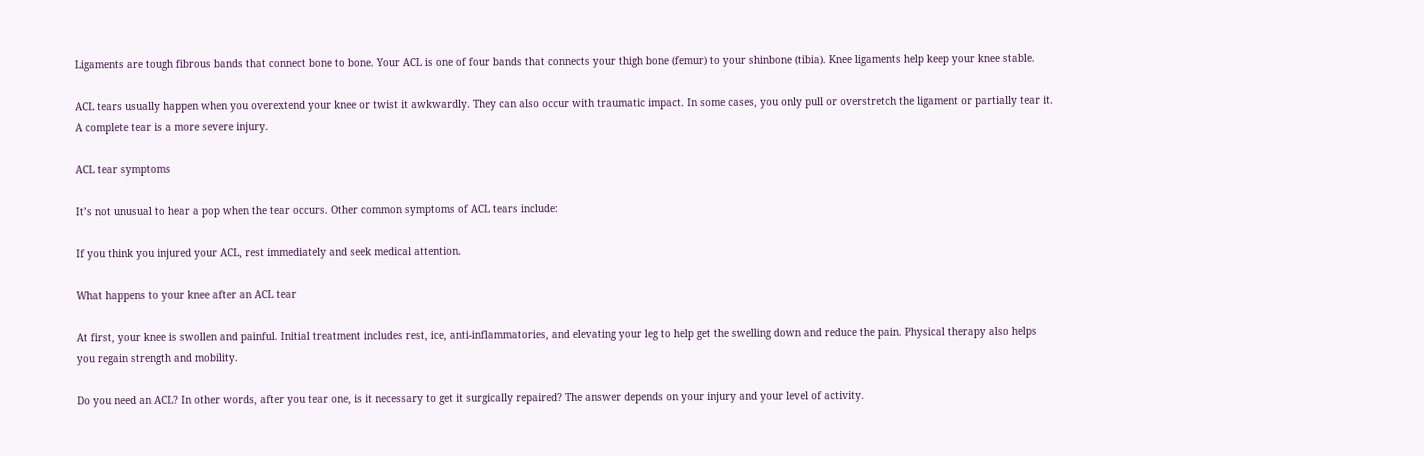Ligaments are tough fibrous bands that connect bone to bone. Your ACL is one of four bands that connects your thigh bone (femur) to your shinbone (tibia). Knee ligaments help keep your knee stable.

ACL tears usually happen when you overextend your knee or twist it awkwardly. They can also occur with traumatic impact. In some cases, you only pull or overstretch the ligament or partially tear it. A complete tear is a more severe injury.

ACL tear symptoms

It’s not unusual to hear a pop when the tear occurs. Other common symptoms of ACL tears include:

If you think you injured your ACL, rest immediately and seek medical attention.

What happens to your knee after an ACL tear

At first, your knee is swollen and painful. Initial treatment includes rest, ice, anti-inflammatories, and elevating your leg to help get the swelling down and reduce the pain. Physical therapy also helps you regain strength and mobility.

Do you need an ACL? In other words, after you tear one, is it necessary to get it surgically repaired? The answer depends on your injury and your level of activity.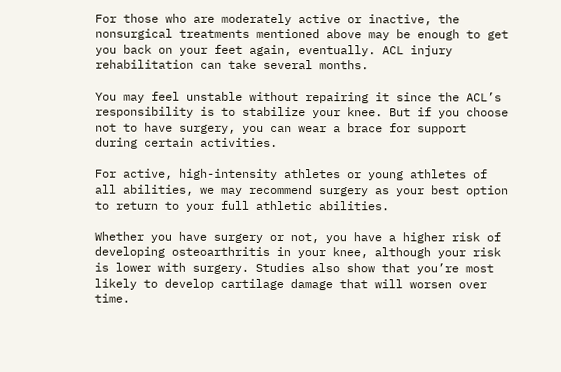For those who are moderately active or inactive, the nonsurgical treatments mentioned above may be enough to get you back on your feet again, eventually. ACL injury rehabilitation can take several months.

You may feel unstable without repairing it since the ACL’s responsibility is to stabilize your knee. But if you choose not to have surgery, you can wear a brace for support during certain activities.

For active, high-intensity athletes or young athletes of all abilities, we may recommend surgery as your best option to return to your full athletic abilities.

Whether you have surgery or not, you have a higher risk of developing osteoarthritis in your knee, although your risk is lower with surgery. Studies also show that you’re most likely to develop cartilage damage that will worsen over time.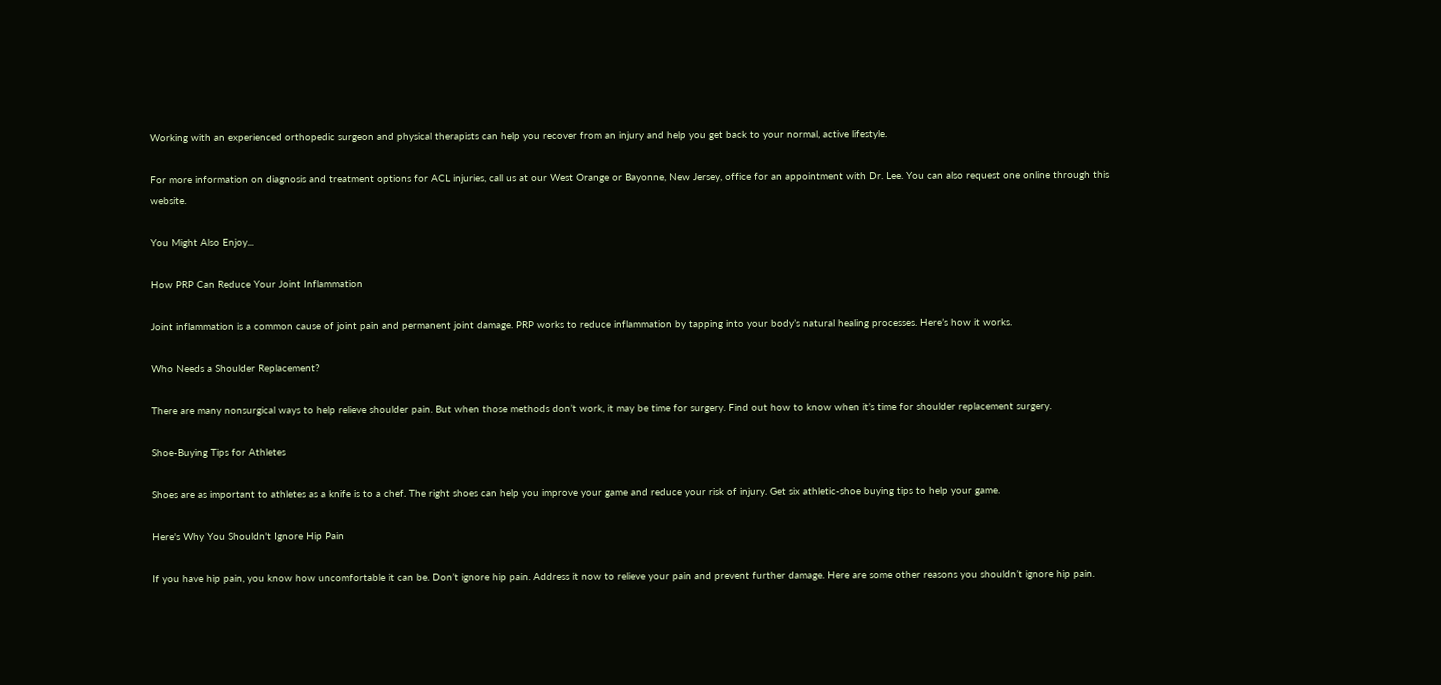Working with an experienced orthopedic surgeon and physical therapists can help you recover from an injury and help you get back to your normal, active lifestyle.

For more information on diagnosis and treatment options for ACL injuries, call us at our West Orange or Bayonne, New Jersey, office for an appointment with Dr. Lee. You can also request one online through this website.

You Might Also Enjoy...

How PRP Can Reduce Your Joint Inflammation

Joint inflammation is a common cause of joint pain and permanent joint damage. PRP works to reduce inflammation by tapping into your body’s natural healing processes. Here’s how it works.

Who Needs a Shoulder Replacement?

There are many nonsurgical ways to help relieve shoulder pain. But when those methods don’t work, it may be time for surgery. Find out how to know when it’s time for shoulder replacement surgery.

Shoe-Buying Tips for Athletes

Shoes are as important to athletes as a knife is to a chef. The right shoes can help you improve your game and reduce your risk of injury. Get six athletic-shoe buying tips to help your game.

Here's Why You Shouldn't Ignore Hip Pain

If you have hip pain, you know how uncomfortable it can be. Don’t ignore hip pain. Address it now to relieve your pain and prevent further damage. Here are some other reasons you shouldn’t ignore hip pain.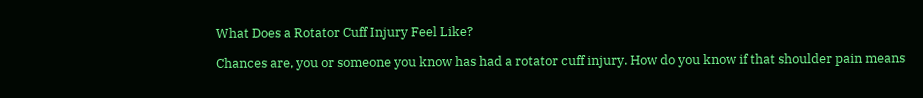What Does a Rotator Cuff Injury Feel Like?

Chances are, you or someone you know has had a rotator cuff injury. How do you know if that shoulder pain means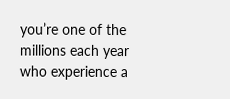you’re one of the millions each year who experience a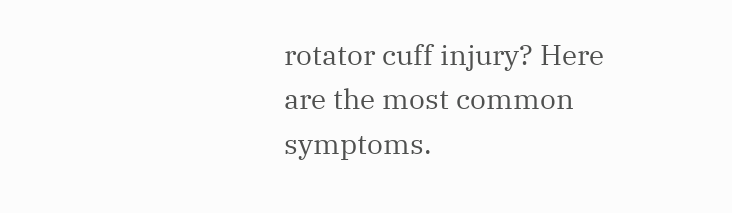rotator cuff injury? Here are the most common symptoms.